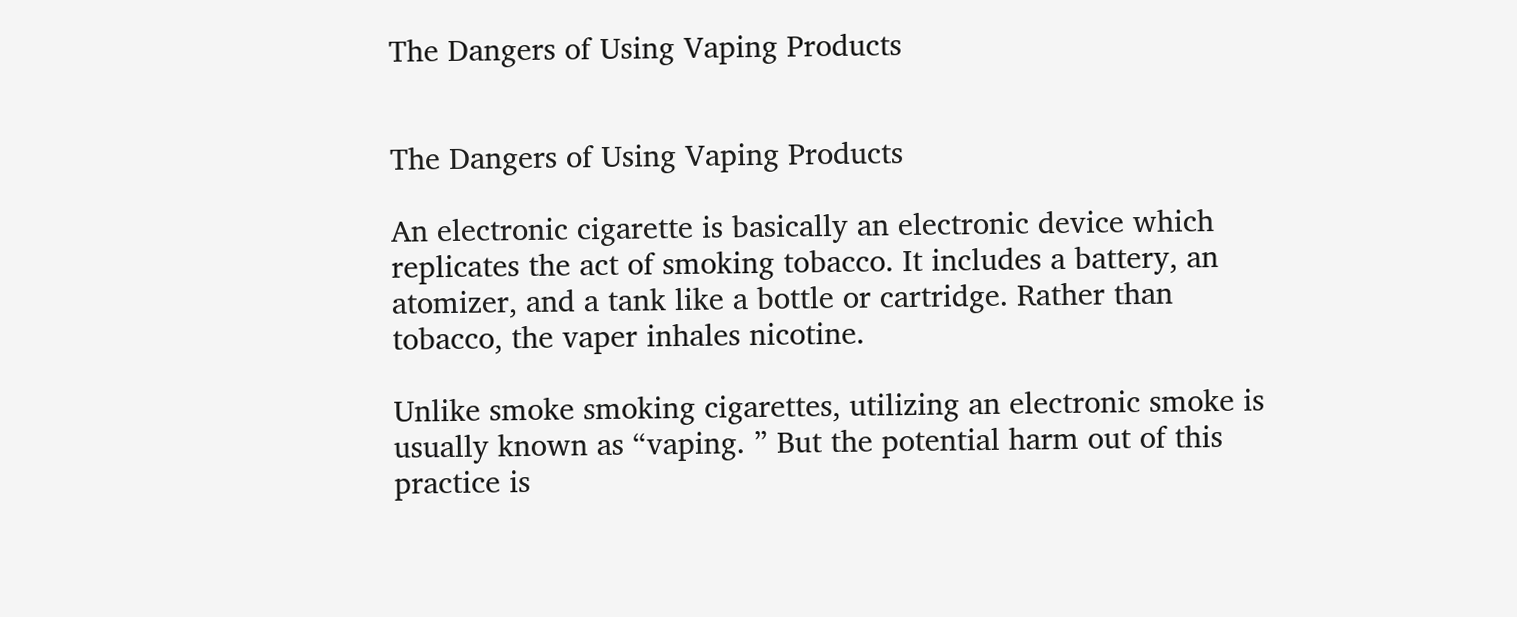The Dangers of Using Vaping Products


The Dangers of Using Vaping Products

An electronic cigarette is basically an electronic device which replicates the act of smoking tobacco. It includes a battery, an atomizer, and a tank like a bottle or cartridge. Rather than tobacco, the vaper inhales nicotine.

Unlike smoke smoking cigarettes, utilizing an electronic smoke is usually known as “vaping. ” But the potential harm out of this practice is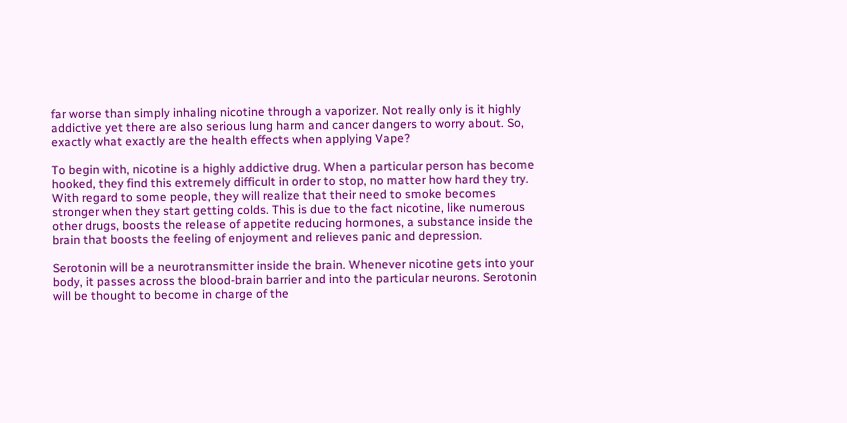far worse than simply inhaling nicotine through a vaporizer. Not really only is it highly addictive yet there are also serious lung harm and cancer dangers to worry about. So, exactly what exactly are the health effects when applying Vape?

To begin with, nicotine is a highly addictive drug. When a particular person has become hooked, they find this extremely difficult in order to stop, no matter how hard they try. With regard to some people, they will realize that their need to smoke becomes stronger when they start getting colds. This is due to the fact nicotine, like numerous other drugs, boosts the release of appetite reducing hormones, a substance inside the brain that boosts the feeling of enjoyment and relieves panic and depression.

Serotonin will be a neurotransmitter inside the brain. Whenever nicotine gets into your body, it passes across the blood-brain barrier and into the particular neurons. Serotonin will be thought to become in charge of the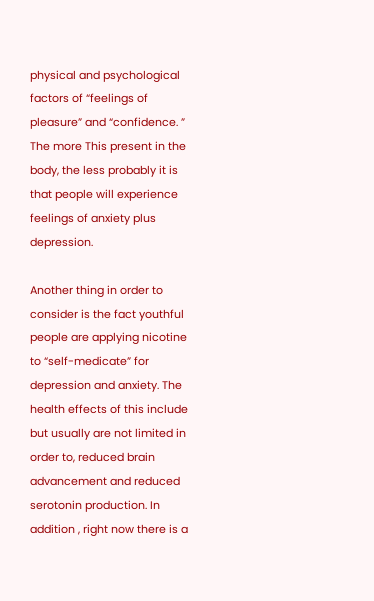physical and psychological factors of “feelings of pleasure” and “confidence. ” The more This present in the body, the less probably it is that people will experience feelings of anxiety plus depression.

Another thing in order to consider is the fact youthful people are applying nicotine to “self-medicate” for depression and anxiety. The health effects of this include but usually are not limited in order to, reduced brain advancement and reduced serotonin production. In addition , right now there is a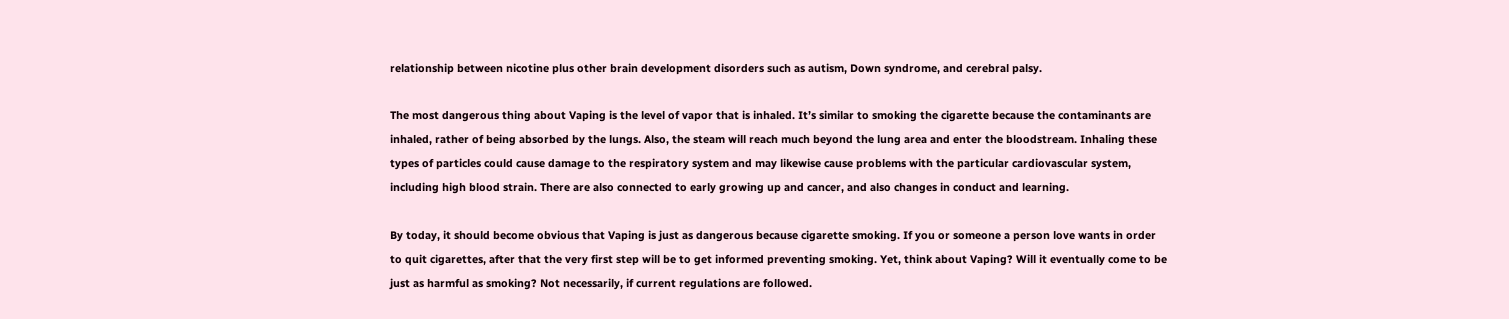relationship between nicotine plus other brain development disorders such as autism, Down syndrome, and cerebral palsy.

The most dangerous thing about Vaping is the level of vapor that is inhaled. It’s similar to smoking the cigarette because the contaminants are inhaled, rather of being absorbed by the lungs. Also, the steam will reach much beyond the lung area and enter the bloodstream. Inhaling these types of particles could cause damage to the respiratory system and may likewise cause problems with the particular cardiovascular system, including high blood strain. There are also connected to early growing up and cancer, and also changes in conduct and learning.

By today, it should become obvious that Vaping is just as dangerous because cigarette smoking. If you or someone a person love wants in order to quit cigarettes, after that the very first step will be to get informed preventing smoking. Yet, think about Vaping? Will it eventually come to be just as harmful as smoking? Not necessarily, if current regulations are followed.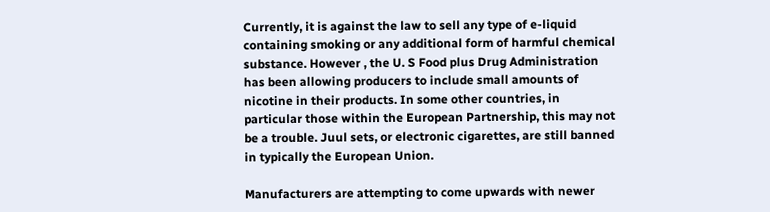Currently, it is against the law to sell any type of e-liquid containing smoking or any additional form of harmful chemical substance. However , the U. S Food plus Drug Administration has been allowing producers to include small amounts of nicotine in their products. In some other countries, in particular those within the European Partnership, this may not be a trouble. Juul sets, or electronic cigarettes, are still banned in typically the European Union.

Manufacturers are attempting to come upwards with newer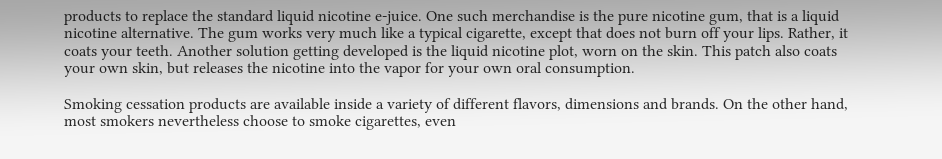products to replace the standard liquid nicotine e-juice. One such merchandise is the pure nicotine gum, that is a liquid nicotine alternative. The gum works very much like a typical cigarette, except that does not burn off your lips. Rather, it coats your teeth. Another solution getting developed is the liquid nicotine plot, worn on the skin. This patch also coats your own skin, but releases the nicotine into the vapor for your own oral consumption.

Smoking cessation products are available inside a variety of different flavors, dimensions and brands. On the other hand, most smokers nevertheless choose to smoke cigarettes, even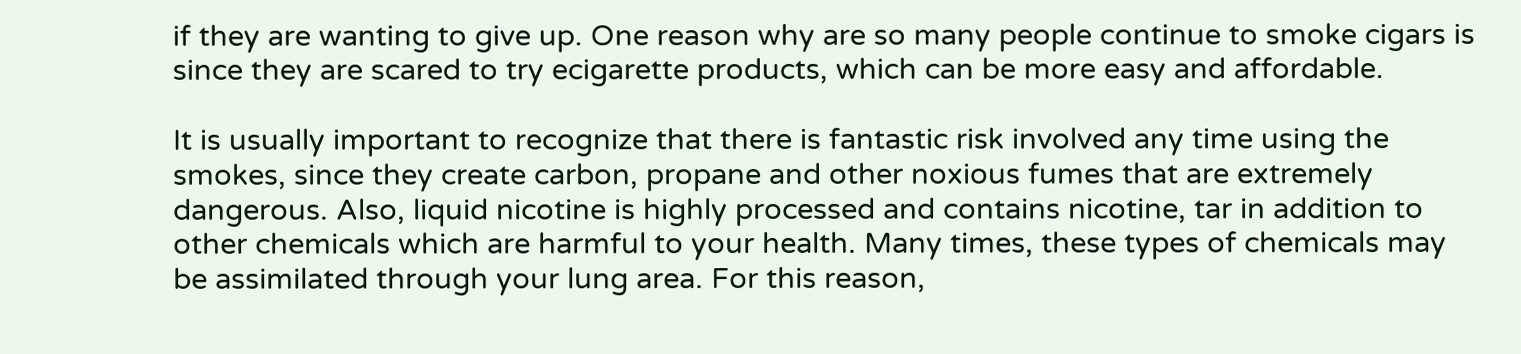if they are wanting to give up. One reason why are so many people continue to smoke cigars is since they are scared to try ecigarette products, which can be more easy and affordable.

It is usually important to recognize that there is fantastic risk involved any time using the smokes, since they create carbon, propane and other noxious fumes that are extremely dangerous. Also, liquid nicotine is highly processed and contains nicotine, tar in addition to other chemicals which are harmful to your health. Many times, these types of chemicals may be assimilated through your lung area. For this reason,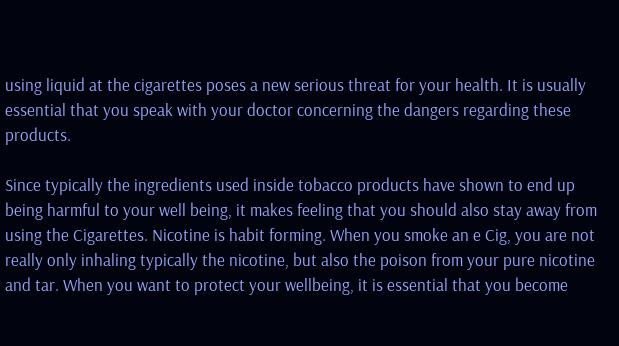using liquid at the cigarettes poses a new serious threat for your health. It is usually essential that you speak with your doctor concerning the dangers regarding these products.

Since typically the ingredients used inside tobacco products have shown to end up being harmful to your well being, it makes feeling that you should also stay away from using the Cigarettes. Nicotine is habit forming. When you smoke an e Cig, you are not really only inhaling typically the nicotine, but also the poison from your pure nicotine and tar. When you want to protect your wellbeing, it is essential that you become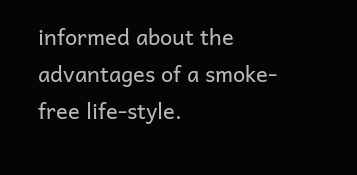informed about the advantages of a smoke-free life-style.